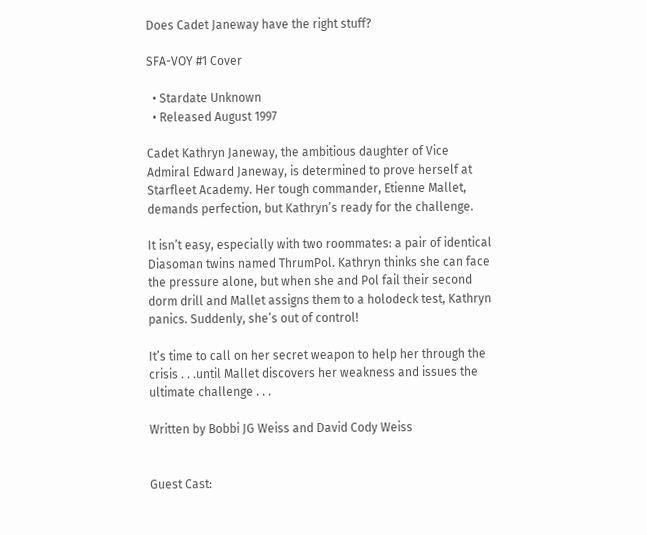Does Cadet Janeway have the right stuff?

SFA-VOY #1 Cover

  • Stardate Unknown
  • Released August 1997

Cadet Kathryn Janeway, the ambitious daughter of Vice Admiral Edward Janeway, is determined to prove herself at Starfleet Academy. Her tough commander, Etienne Mallet, demands perfection, but Kathryn’s ready for the challenge.

It isn’t easy, especially with two roommates: a pair of identical Diasoman twins named ThrumPol. Kathryn thinks she can face the pressure alone, but when she and Pol fail their second dorm drill and Mallet assigns them to a holodeck test, Kathryn panics. Suddenly, she’s out of control!

It’s time to call on her secret weapon to help her through the crisis . . .until Mallet discovers her weakness and issues the ultimate challenge . . .

Written by Bobbi JG Weiss and David Cody Weiss


Guest Cast: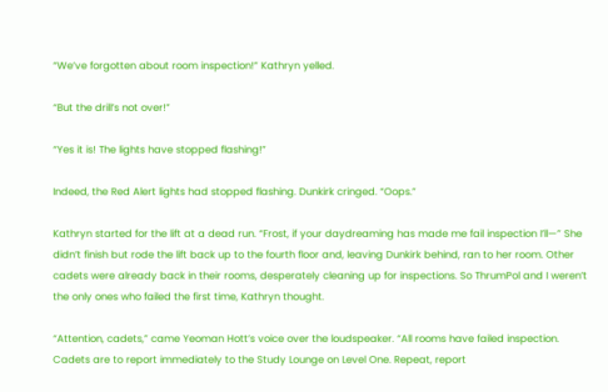“We’ve forgotten about room inspection!” Kathryn yelled.

“But the drill’s not over!”

“Yes it is! The lights have stopped flashing!”

Indeed, the Red Alert lights had stopped flashing. Dunkirk cringed. “Oops.”

Kathryn started for the lift at a dead run. “Frost, if your daydreaming has made me fail inspection I’ll—” She didn’t finish but rode the lift back up to the fourth floor and, leaving Dunkirk behind, ran to her room. Other cadets were already back in their rooms, desperately cleaning up for inspections. So ThrumPol and I weren’t the only ones who failed the first time, Kathryn thought.

“Attention, cadets,” came Yeoman Hott’s voice over the loudspeaker. “All rooms have failed inspection. Cadets are to report immediately to the Study Lounge on Level One. Repeat, report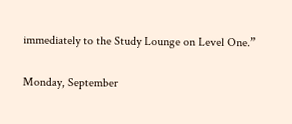immediately to the Study Lounge on Level One.”

Monday, September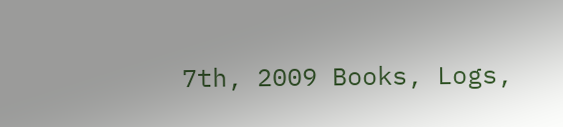7th, 2009 Books, Logs,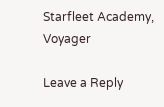Starfleet Academy, Voyager

Leave a Reply